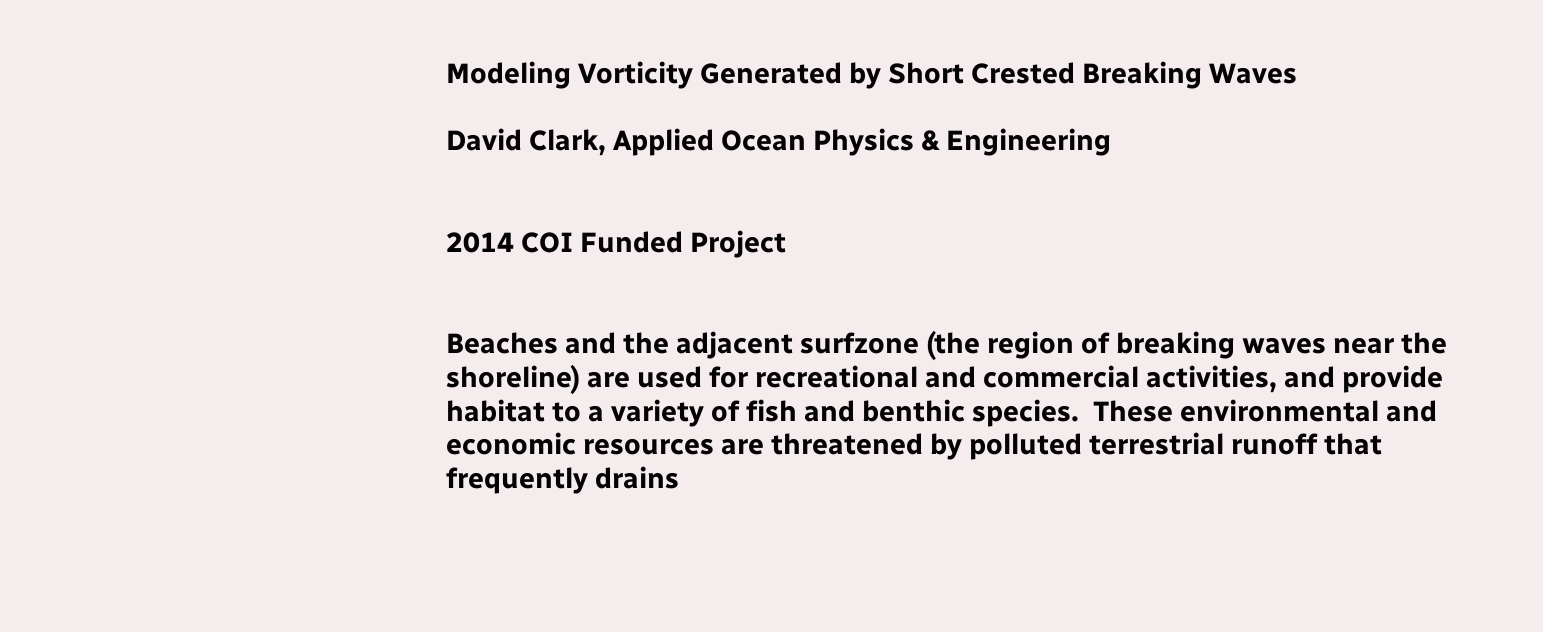Modeling Vorticity Generated by Short Crested Breaking Waves

David Clark, Applied Ocean Physics & Engineering


2014 COI Funded Project


Beaches and the adjacent surfzone (the region of breaking waves near the shoreline) are used for recreational and commercial activities, and provide habitat to a variety of fish and benthic species.  These environmental and economic resources are threatened by polluted terrestrial runoff that frequently drains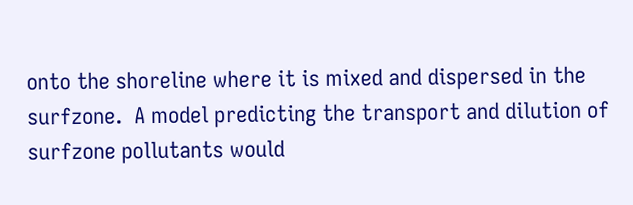onto the shoreline where it is mixed and dispersed in the surfzone.  A model predicting the transport and dilution of surfzone pollutants would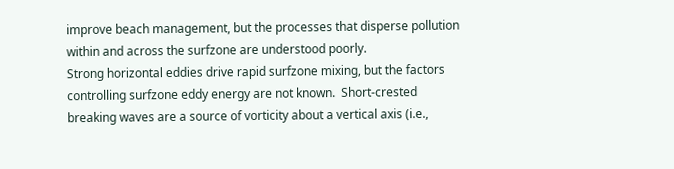improve beach management, but the processes that disperse pollution within and across the surfzone are understood poorly.
Strong horizontal eddies drive rapid surfzone mixing, but the factors controlling surfzone eddy energy are not known.  Short-crested breaking waves are a source of vorticity about a vertical axis (i.e.,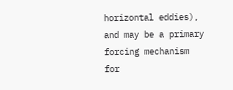horizontal eddies), and may be a primary forcing mechanism for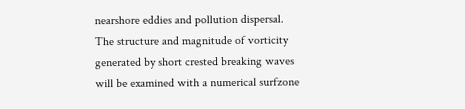nearshore eddies and pollution dispersal.  The structure and magnitude of vorticity generated by short crested breaking waves will be examined with a numerical surfzone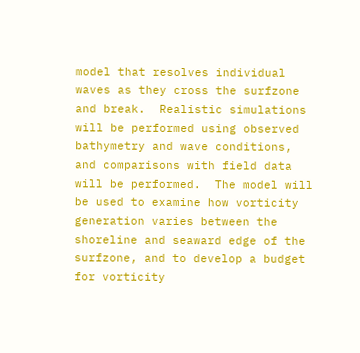model that resolves individual waves as they cross the surfzone and break.  Realistic simulations will be performed using observed bathymetry and wave conditions, and comparisons with field data will be performed.  The model will be used to examine how vorticity generation varies between the shoreline and seaward edge of the surfzone, and to develop a budget for vorticity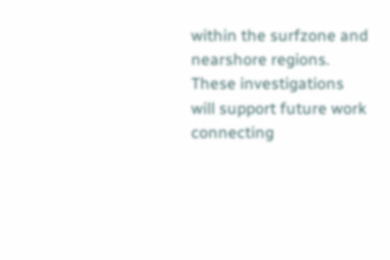within the surfzone and nearshore regions.  These investigations will support future work connecting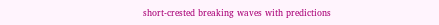short-crested breaking waves with predictions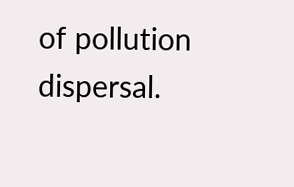of pollution dispersal.